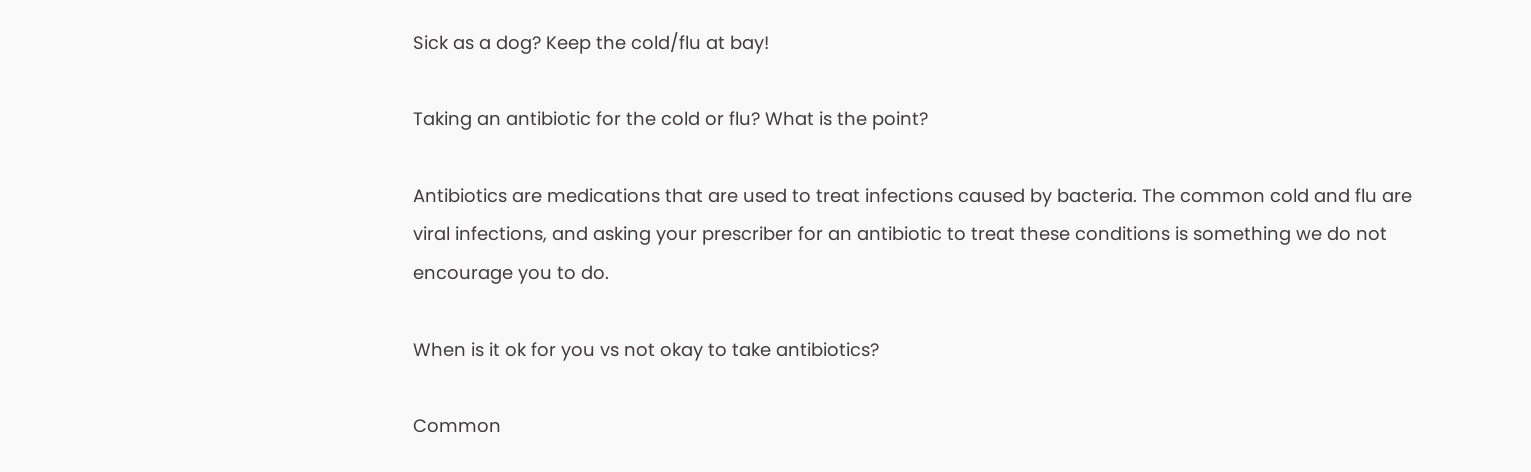Sick as a dog? Keep the cold/flu at bay!

Taking an antibiotic for the cold or flu? What is the point?

Antibiotics are medications that are used to treat infections caused by bacteria. The common cold and flu are viral infections, and asking your prescriber for an antibiotic to treat these conditions is something we do not encourage you to do.

When is it ok for you vs not okay to take antibiotics?

Common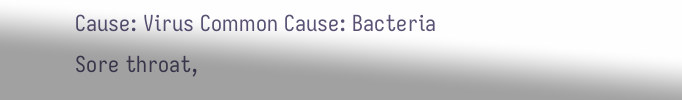Cause: Virus Common Cause: Bacteria
Sore throat,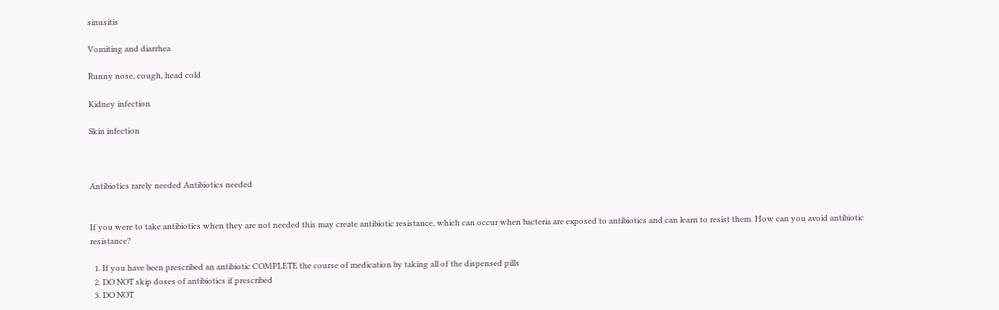sinusitis

Vomiting and diarrhea

Runny nose, cough, head cold

Kidney infection

Skin infection



Antibiotics rarely needed Antibiotics needed


If you were to take antibiotics when they are not needed this may create antibiotic resistance, which can occur when bacteria are exposed to antibiotics and can learn to resist them. How can you avoid antibiotic resistance?

  1. If you have been prescribed an antibiotic COMPLETE the course of medication by taking all of the dispensed pills
  2. DO NOT skip doses of antibiotics if prescribed
  3. DO NOT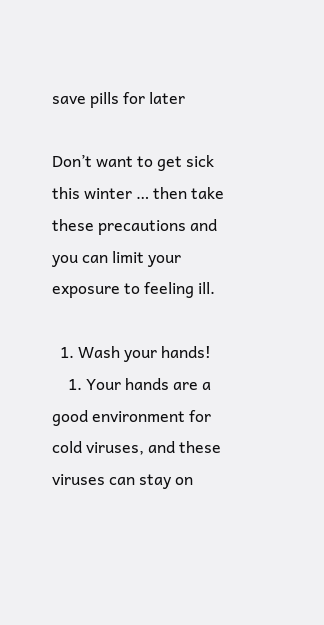save pills for later

Don’t want to get sick this winter … then take these precautions and you can limit your exposure to feeling ill.

  1. Wash your hands!
    1. Your hands are a good environment for cold viruses, and these viruses can stay on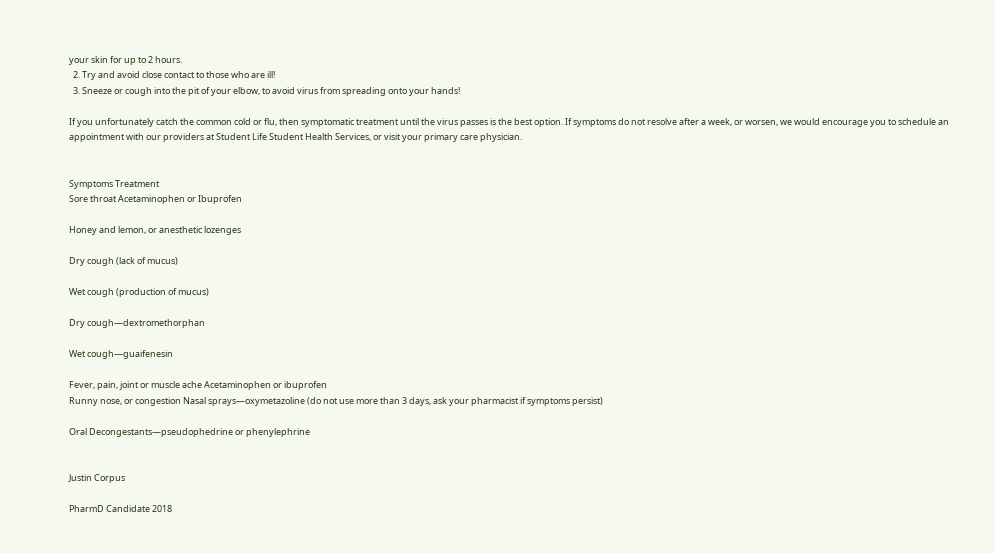your skin for up to 2 hours.
  2. Try and avoid close contact to those who are ill!
  3. Sneeze or cough into the pit of your elbow, to avoid virus from spreading onto your hands!

If you unfortunately catch the common cold or flu, then symptomatic treatment until the virus passes is the best option. If symptoms do not resolve after a week, or worsen, we would encourage you to schedule an appointment with our providers at Student Life Student Health Services, or visit your primary care physician.


Symptoms Treatment
Sore throat Acetaminophen or Ibuprofen

Honey and lemon, or anesthetic lozenges

Dry cough (lack of mucus)

Wet cough (production of mucus)

Dry cough—dextromethorphan

Wet cough—guaifenesin

Fever, pain, joint or muscle ache Acetaminophen or ibuprofen
Runny nose, or congestion Nasal sprays—oxymetazoline (do not use more than 3 days, ask your pharmacist if symptoms persist)

Oral Decongestants—pseudophedrine or phenylephrine


Justin Corpus

PharmD Candidate 2018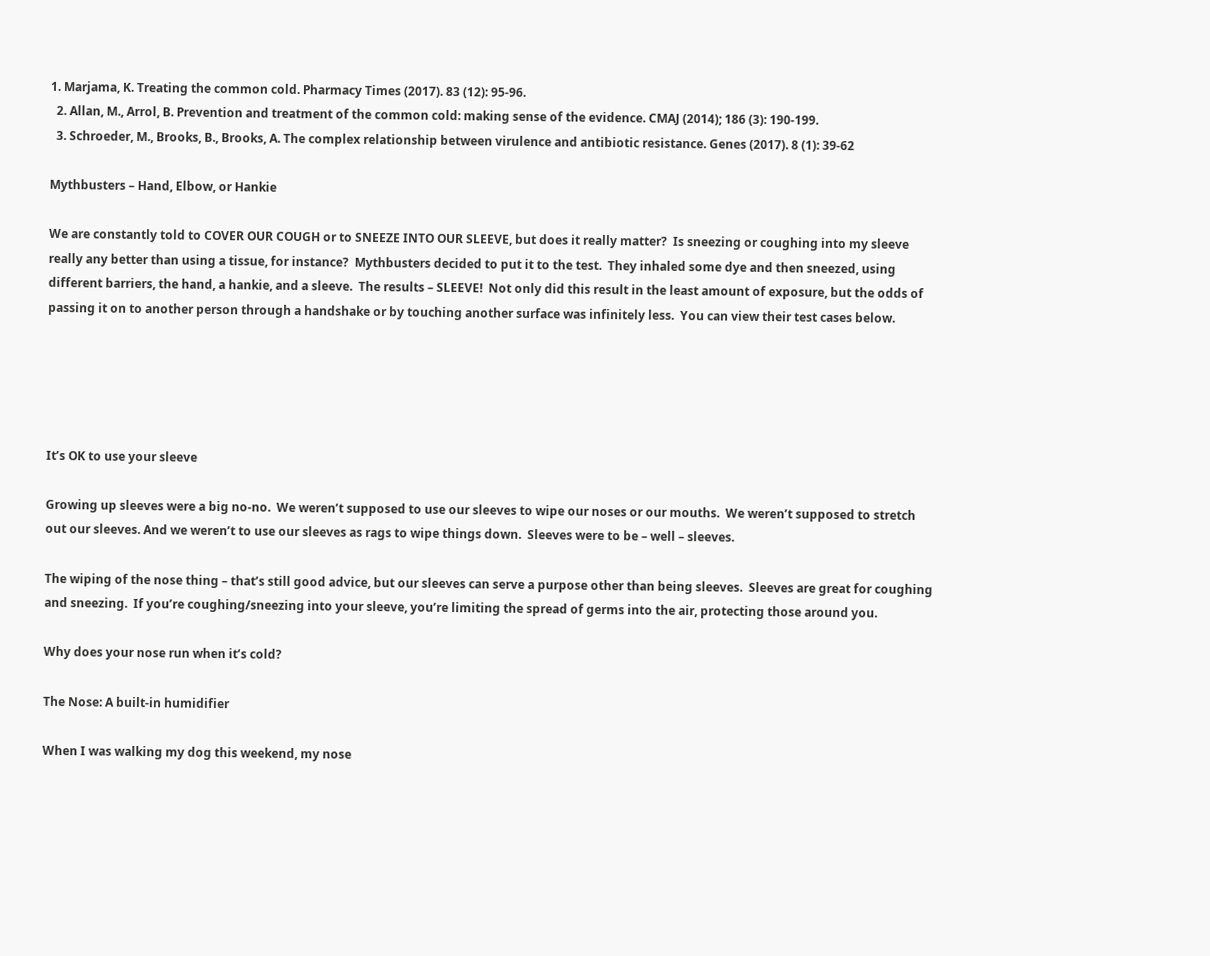1. Marjama, K. Treating the common cold. Pharmacy Times (2017). 83 (12): 95-96.
  2. Allan, M., Arrol, B. Prevention and treatment of the common cold: making sense of the evidence. CMAJ (2014); 186 (3): 190-199.
  3. Schroeder, M., Brooks, B., Brooks, A. The complex relationship between virulence and antibiotic resistance. Genes (2017). 8 (1): 39-62

Mythbusters – Hand, Elbow, or Hankie

We are constantly told to COVER OUR COUGH or to SNEEZE INTO OUR SLEEVE, but does it really matter?  Is sneezing or coughing into my sleeve really any better than using a tissue, for instance?  Mythbusters decided to put it to the test.  They inhaled some dye and then sneezed, using different barriers, the hand, a hankie, and a sleeve.  The results – SLEEVE!  Not only did this result in the least amount of exposure, but the odds of passing it on to another person through a handshake or by touching another surface was infinitely less.  You can view their test cases below.





It’s OK to use your sleeve

Growing up sleeves were a big no-no.  We weren’t supposed to use our sleeves to wipe our noses or our mouths.  We weren’t supposed to stretch out our sleeves. And we weren’t to use our sleeves as rags to wipe things down.  Sleeves were to be – well – sleeves.

The wiping of the nose thing – that’s still good advice, but our sleeves can serve a purpose other than being sleeves.  Sleeves are great for coughing and sneezing.  If you’re coughing/sneezing into your sleeve, you’re limiting the spread of germs into the air, protecting those around you.

Why does your nose run when it’s cold?

The Nose: A built-in humidifier

When I was walking my dog this weekend, my nose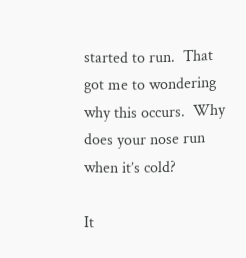started to run.  That got me to wondering why this occurs.  Why does your nose run when it’s cold?

It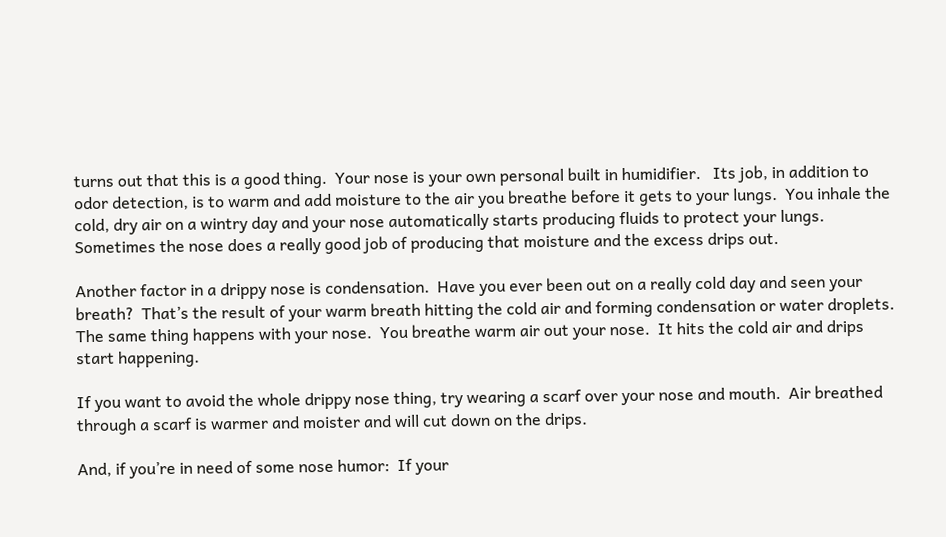turns out that this is a good thing.  Your nose is your own personal built in humidifier.   Its job, in addition to odor detection, is to warm and add moisture to the air you breathe before it gets to your lungs.  You inhale the cold, dry air on a wintry day and your nose automatically starts producing fluids to protect your lungs.  Sometimes the nose does a really good job of producing that moisture and the excess drips out.

Another factor in a drippy nose is condensation.  Have you ever been out on a really cold day and seen your breath?  That’s the result of your warm breath hitting the cold air and forming condensation or water droplets.  The same thing happens with your nose.  You breathe warm air out your nose.  It hits the cold air and drips start happening.

If you want to avoid the whole drippy nose thing, try wearing a scarf over your nose and mouth.  Air breathed through a scarf is warmer and moister and will cut down on the drips.

And, if you’re in need of some nose humor:  If your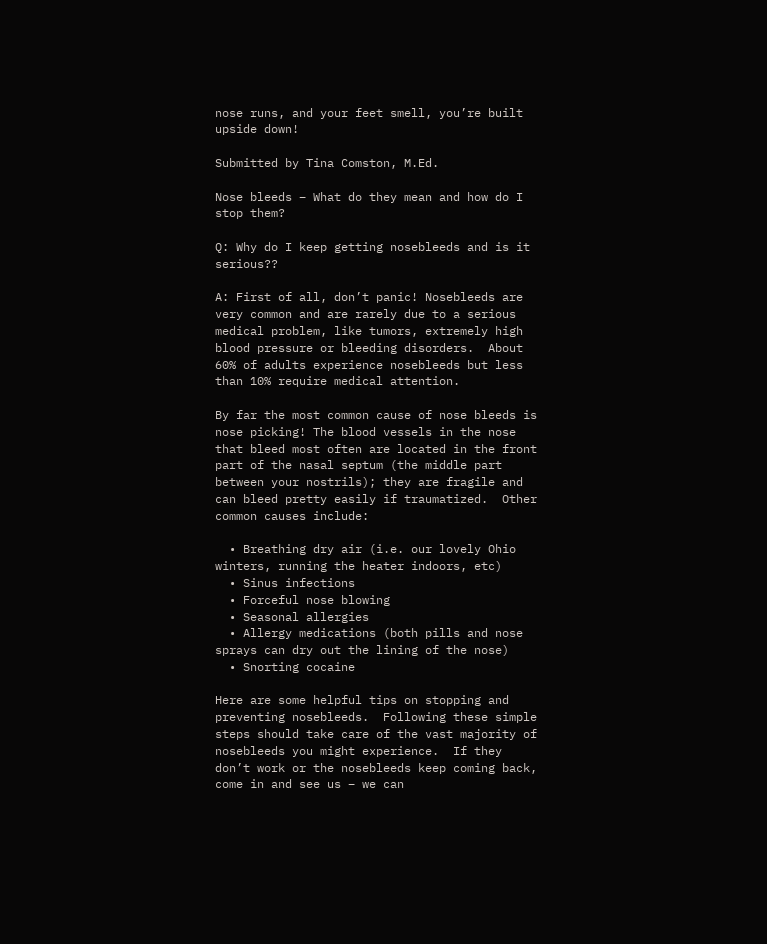nose runs, and your feet smell, you’re built upside down!

Submitted by Tina Comston, M.Ed.

Nose bleeds – What do they mean and how do I stop them?

Q: Why do I keep getting nosebleeds and is it serious??

A: First of all, don’t panic! Nosebleeds are very common and are rarely due to a serious medical problem, like tumors, extremely high blood pressure or bleeding disorders.  About 60% of adults experience nosebleeds but less than 10% require medical attention.

By far the most common cause of nose bleeds is nose picking! The blood vessels in the nose that bleed most often are located in the front part of the nasal septum (the middle part between your nostrils); they are fragile and can bleed pretty easily if traumatized.  Other common causes include:

  • Breathing dry air (i.e. our lovely Ohio winters, running the heater indoors, etc)
  • Sinus infections
  • Forceful nose blowing
  • Seasonal allergies
  • Allergy medications (both pills and nose sprays can dry out the lining of the nose)
  • Snorting cocaine

Here are some helpful tips on stopping and preventing nosebleeds.  Following these simple steps should take care of the vast majority of nosebleeds you might experience.  If they don’t work or the nosebleeds keep coming back, come in and see us – we can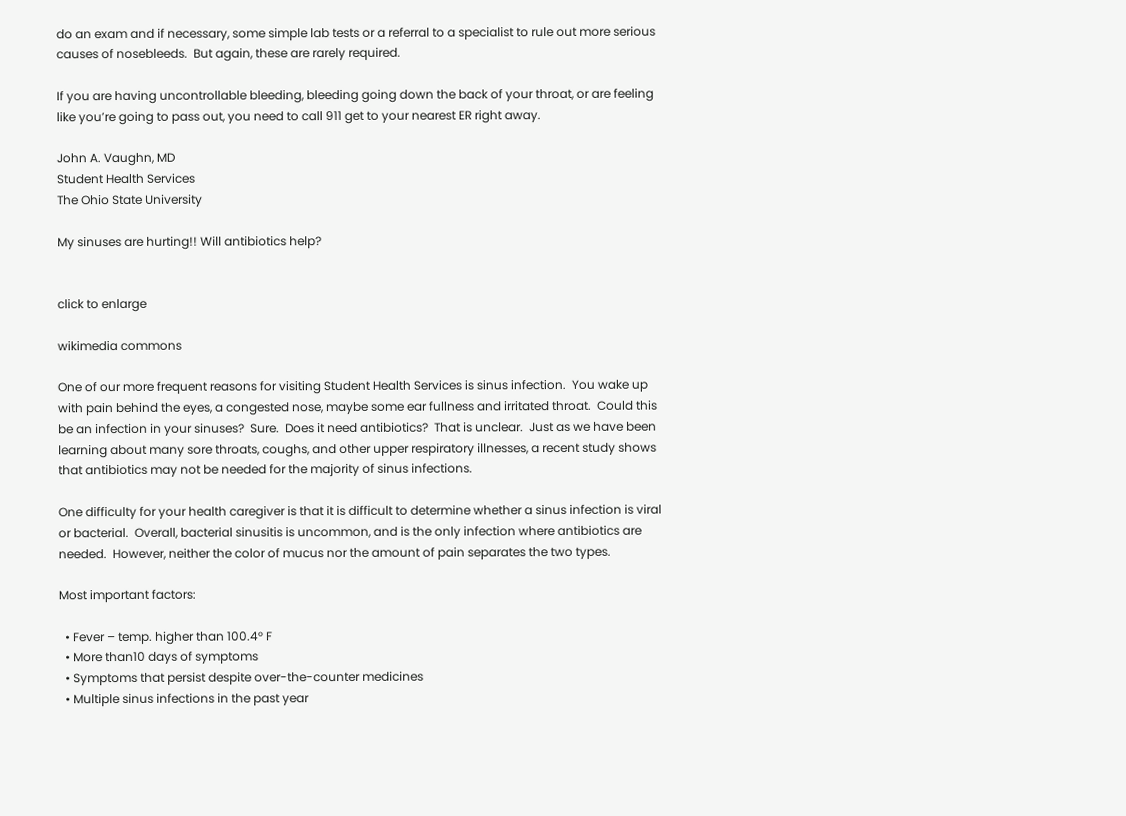do an exam and if necessary, some simple lab tests or a referral to a specialist to rule out more serious causes of nosebleeds.  But again, these are rarely required.

If you are having uncontrollable bleeding, bleeding going down the back of your throat, or are feeling like you’re going to pass out, you need to call 911 get to your nearest ER right away.

John A. Vaughn, MD
Student Health Services
The Ohio State University

My sinuses are hurting!! Will antibiotics help?


click to enlarge

wikimedia commons

One of our more frequent reasons for visiting Student Health Services is sinus infection.  You wake up with pain behind the eyes, a congested nose, maybe some ear fullness and irritated throat.  Could this be an infection in your sinuses?  Sure.  Does it need antibiotics?  That is unclear.  Just as we have been learning about many sore throats, coughs, and other upper respiratory illnesses, a recent study shows that antibiotics may not be needed for the majority of sinus infections.

One difficulty for your health caregiver is that it is difficult to determine whether a sinus infection is viral or bacterial.  Overall, bacterial sinusitis is uncommon, and is the only infection where antibiotics are needed.  However, neither the color of mucus nor the amount of pain separates the two types.

Most important factors:

  • Fever – temp. higher than 100.4° F
  • More than10 days of symptoms
  • Symptoms that persist despite over-the-counter medicines
  • Multiple sinus infections in the past year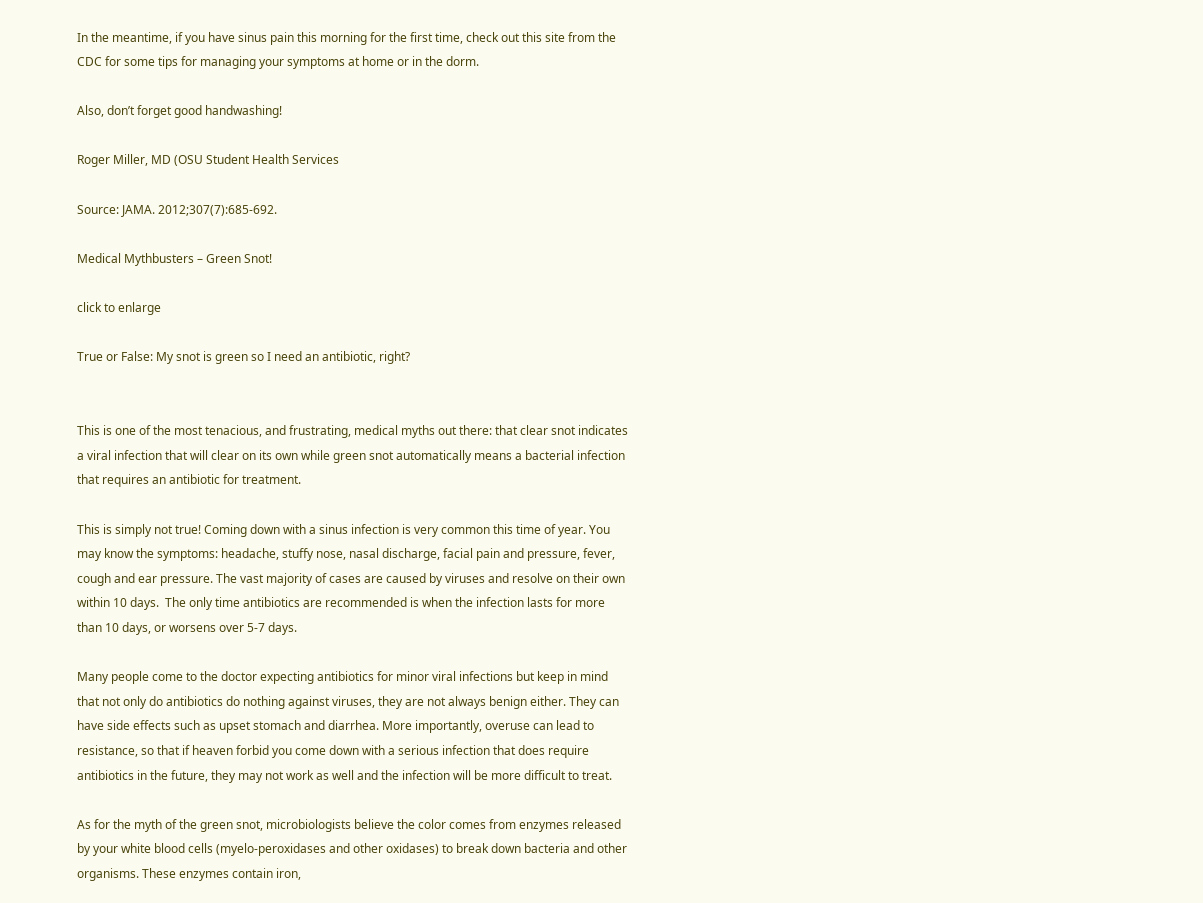In the meantime, if you have sinus pain this morning for the first time, check out this site from the CDC for some tips for managing your symptoms at home or in the dorm.

Also, don’t forget good handwashing!

Roger Miller, MD (OSU Student Health Services

Source: JAMA. 2012;307(7):685-692.

Medical Mythbusters – Green Snot!

click to enlarge

True or False: My snot is green so I need an antibiotic, right?


This is one of the most tenacious, and frustrating, medical myths out there: that clear snot indicates a viral infection that will clear on its own while green snot automatically means a bacterial infection that requires an antibiotic for treatment.

This is simply not true! Coming down with a sinus infection is very common this time of year. You may know the symptoms: headache, stuffy nose, nasal discharge, facial pain and pressure, fever, cough and ear pressure. The vast majority of cases are caused by viruses and resolve on their own within 10 days.  The only time antibiotics are recommended is when the infection lasts for more than 10 days, or worsens over 5-7 days.

Many people come to the doctor expecting antibiotics for minor viral infections but keep in mind that not only do antibiotics do nothing against viruses, they are not always benign either. They can have side effects such as upset stomach and diarrhea. More importantly, overuse can lead to resistance, so that if heaven forbid you come down with a serious infection that does require antibiotics in the future, they may not work as well and the infection will be more difficult to treat.

As for the myth of the green snot, microbiologists believe the color comes from enzymes released by your white blood cells (myelo-peroxidases and other oxidases) to break down bacteria and other organisms. These enzymes contain iron,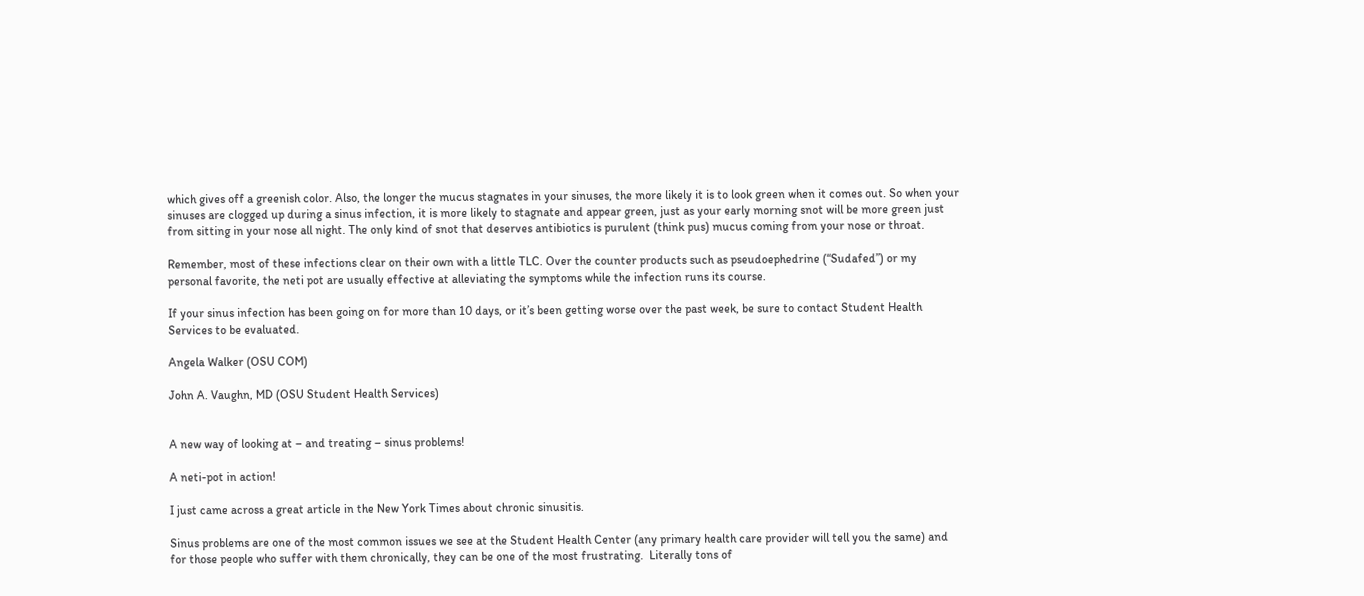which gives off a greenish color. Also, the longer the mucus stagnates in your sinuses, the more likely it is to look green when it comes out. So when your sinuses are clogged up during a sinus infection, it is more likely to stagnate and appear green, just as your early morning snot will be more green just from sitting in your nose all night. The only kind of snot that deserves antibiotics is purulent (think pus) mucus coming from your nose or throat.

Remember, most of these infections clear on their own with a little TLC. Over the counter products such as pseudoephedrine (“Sudafed”) or my personal favorite, the neti pot are usually effective at alleviating the symptoms while the infection runs its course.

If your sinus infection has been going on for more than 10 days, or it’s been getting worse over the past week, be sure to contact Student Health Services to be evaluated.

Angela Walker (OSU COM)

John A. Vaughn, MD (OSU Student Health Services)


A new way of looking at – and treating – sinus problems!

A neti-pot in action!

I just came across a great article in the New York Times about chronic sinusitis.

Sinus problems are one of the most common issues we see at the Student Health Center (any primary health care provider will tell you the same) and for those people who suffer with them chronically, they can be one of the most frustrating.  Literally tons of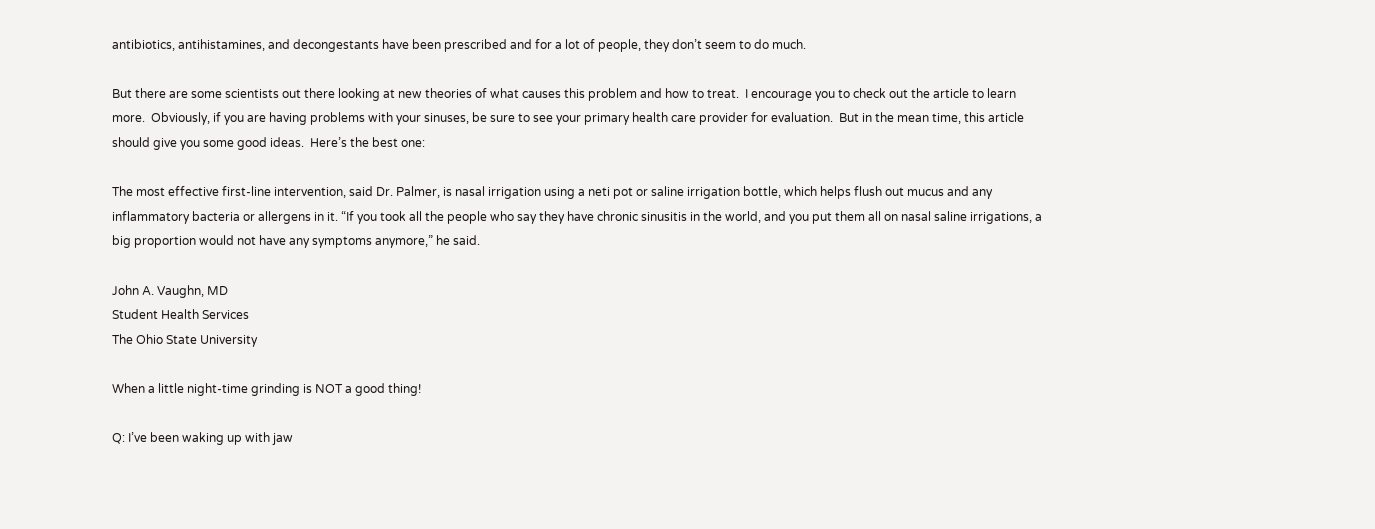antibiotics, antihistamines, and decongestants have been prescribed and for a lot of people, they don’t seem to do much.

But there are some scientists out there looking at new theories of what causes this problem and how to treat.  I encourage you to check out the article to learn more.  Obviously, if you are having problems with your sinuses, be sure to see your primary health care provider for evaluation.  But in the mean time, this article should give you some good ideas.  Here’s the best one:

The most effective first-line intervention, said Dr. Palmer, is nasal irrigation using a neti pot or saline irrigation bottle, which helps flush out mucus and any inflammatory bacteria or allergens in it. “If you took all the people who say they have chronic sinusitis in the world, and you put them all on nasal saline irrigations, a big proportion would not have any symptoms anymore,” he said.

John A. Vaughn, MD
Student Health Services
The Ohio State University

When a little night-time grinding is NOT a good thing!

Q: I’ve been waking up with jaw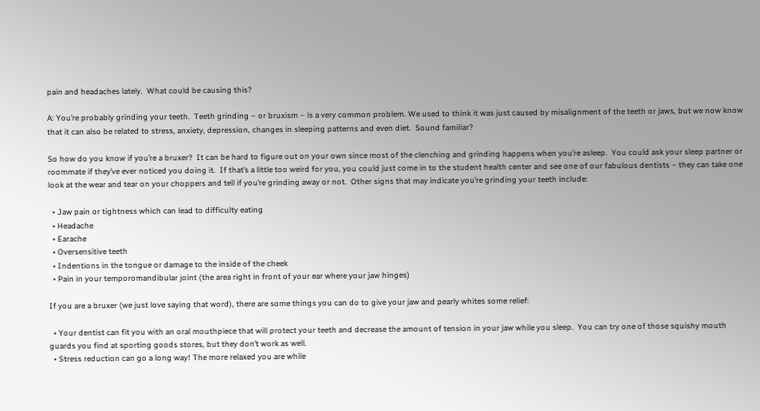pain and headaches lately.  What could be causing this?

A: You’re probably grinding your teeth.  Teeth grinding – or bruxism – is a very common problem. We used to think it was just caused by misalignment of the teeth or jaws, but we now know that it can also be related to stress, anxiety, depression, changes in sleeping patterns and even diet.  Sound familiar?

So how do you know if you’re a bruxer?  It can be hard to figure out on your own since most of the clenching and grinding happens when you’re asleep.  You could ask your sleep partner or roommate if they’ve ever noticed you doing it.  If that’s a little too weird for you, you could just come in to the student health center and see one of our fabulous dentists – they can take one look at the wear and tear on your choppers and tell if you’re grinding away or not.  Other signs that may indicate you’re grinding your teeth include:

  • Jaw pain or tightness which can lead to difficulty eating
  • Headache
  • Earache
  • Oversensitive teeth
  • Indentions in the tongue or damage to the inside of the cheek
  • Pain in your temporomandibular joint (the area right in front of your ear where your jaw hinges)

If you are a bruxer (we just love saying that word), there are some things you can do to give your jaw and pearly whites some relief:

  • Your dentist can fit you with an oral mouthpiece that will protect your teeth and decrease the amount of tension in your jaw while you sleep.  You can try one of those squishy mouth guards you find at sporting goods stores, but they don’t work as well.
  • Stress reduction can go a long way! The more relaxed you are while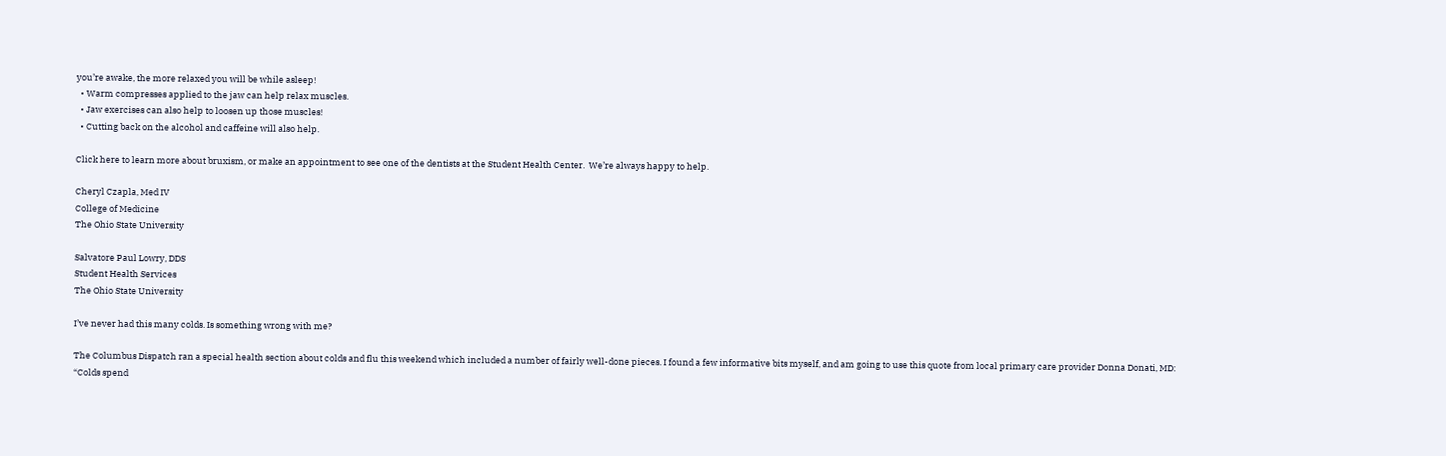you’re awake, the more relaxed you will be while asleep!
  • Warm compresses applied to the jaw can help relax muscles.
  • Jaw exercises can also help to loosen up those muscles!
  • Cutting back on the alcohol and caffeine will also help.

Click here to learn more about bruxism, or make an appointment to see one of the dentists at the Student Health Center.  We’re always happy to help.

Cheryl Czapla, Med IV
College of Medicine
The Ohio State University

Salvatore Paul Lowry, DDS
Student Health Services
The Ohio State University

I’ve never had this many colds. Is something wrong with me?

The Columbus Dispatch ran a special health section about colds and flu this weekend which included a number of fairly well-done pieces. I found a few informative bits myself, and am going to use this quote from local primary care provider Donna Donati, MD: “Colds spend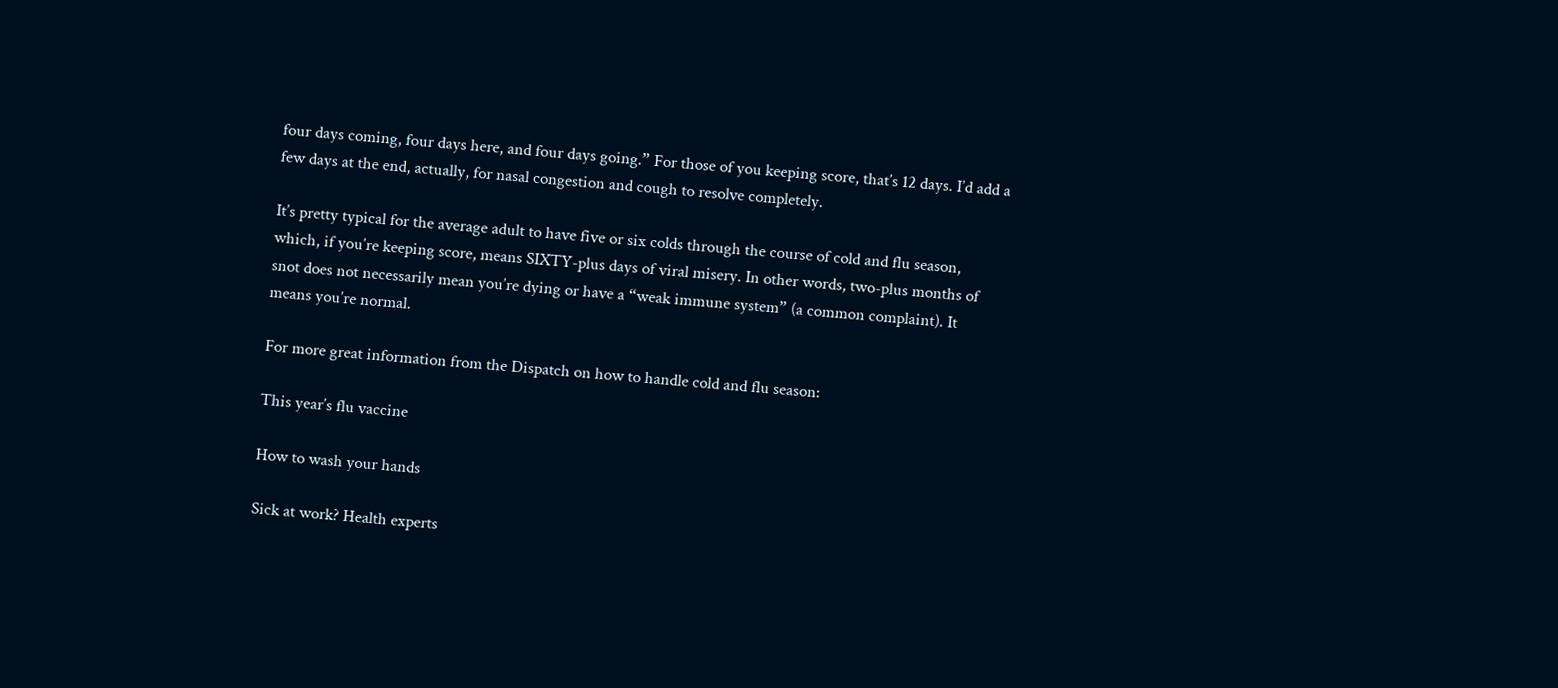four days coming, four days here, and four days going.” For those of you keeping score, that’s 12 days. I’d add a few days at the end, actually, for nasal congestion and cough to resolve completely.

It’s pretty typical for the average adult to have five or six colds through the course of cold and flu season, which, if you’re keeping score, means SIXTY-plus days of viral misery. In other words, two-plus months of snot does not necessarily mean you’re dying or have a “weak immune system” (a common complaint). It means you’re normal.

For more great information from the Dispatch on how to handle cold and flu season:

This year’s flu vaccine

How to wash your hands

Sick at work? Health experts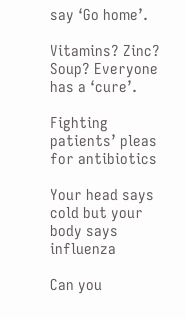say ‘Go home’.

Vitamins? Zinc? Soup? Everyone has a ‘cure’.

Fighting patients’ pleas for antibiotics

Your head says cold but your body says influenza

Can you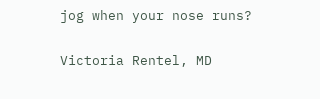jog when your nose runs?

Victoria Rentel, MD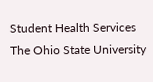Student Health Services
The Ohio State University